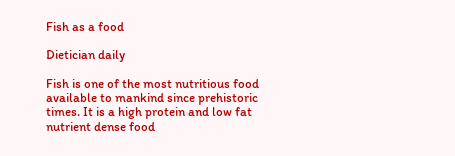Fish as a food

Dietician daily

Fish is one of the most nutritious food available to mankind since prehistoric times. It is a high protein and low fat nutrient dense food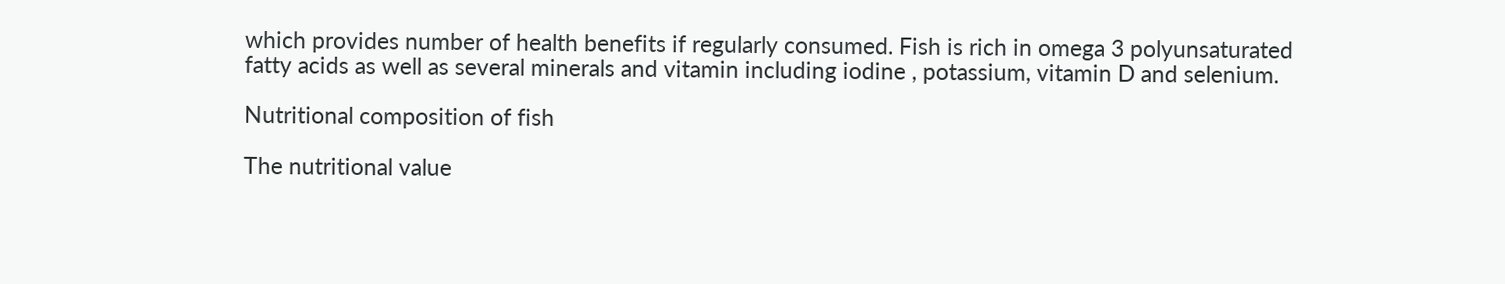which provides number of health benefits if regularly consumed. Fish is rich in omega 3 polyunsaturated fatty acids as well as several minerals and vitamin including iodine , potassium, vitamin D and selenium.

Nutritional composition of fish

The nutritional value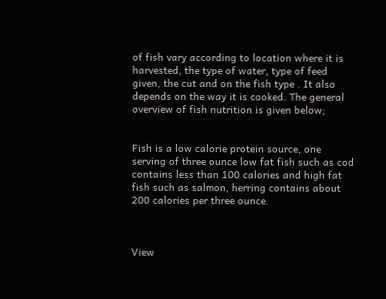of fish vary according to location where it is harvested, the type of water, type of feed given, the cut and on the fish type . It also depends on the way it is cooked. The general overview of fish nutrition is given below;


Fish is a low calorie protein source, one serving of three ounce low fat fish such as cod contains less than 100 calories and high fat fish such as salmon, herring contains about 200 calories per three ounce.



View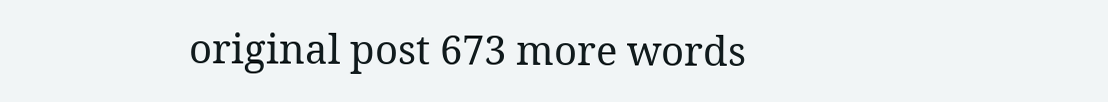original post 673 more words